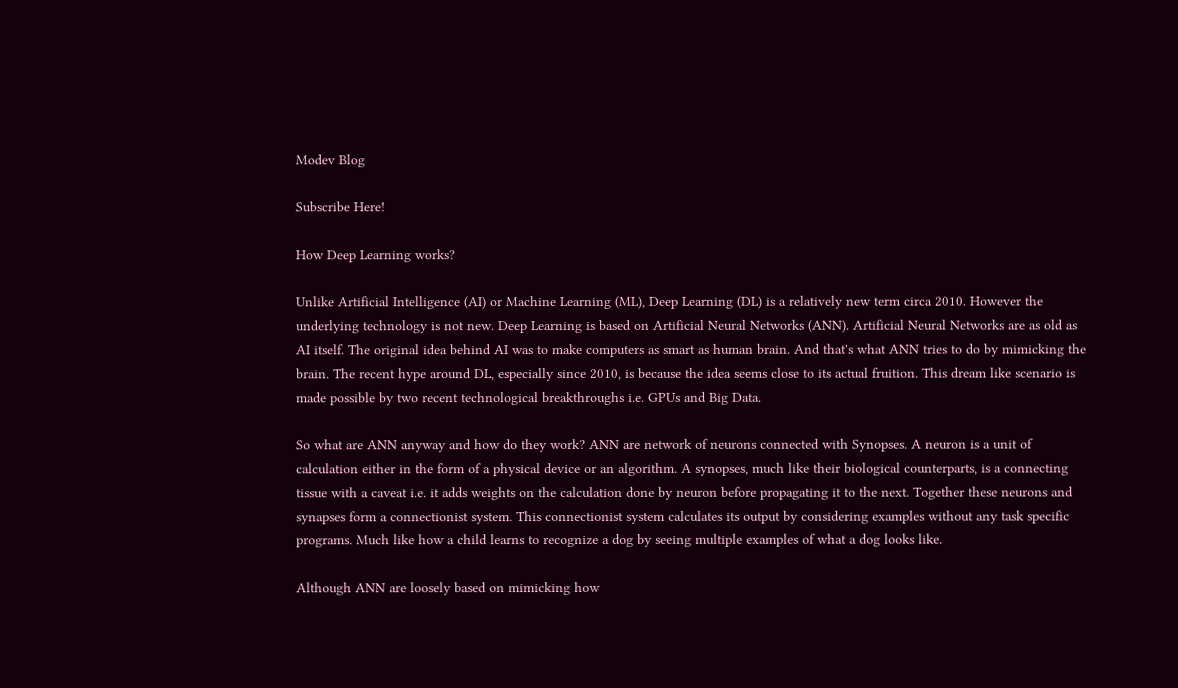Modev Blog

Subscribe Here!

How Deep Learning works?

Unlike Artificial Intelligence (AI) or Machine Learning (ML), Deep Learning (DL) is a relatively new term circa 2010. However the underlying technology is not new. Deep Learning is based on Artificial Neural Networks (ANN). Artificial Neural Networks are as old as AI itself. The original idea behind AI was to make computers as smart as human brain. And that's what ANN tries to do by mimicking the brain. The recent hype around DL, especially since 2010, is because the idea seems close to its actual fruition. This dream like scenario is made possible by two recent technological breakthroughs i.e. GPUs and Big Data.

So what are ANN anyway and how do they work? ANN are network of neurons connected with Synopses. A neuron is a unit of calculation either in the form of a physical device or an algorithm. A synopses, much like their biological counterparts, is a connecting tissue with a caveat i.e. it adds weights on the calculation done by neuron before propagating it to the next. Together these neurons and synapses form a connectionist system. This connectionist system calculates its output by considering examples without any task specific programs. Much like how a child learns to recognize a dog by seeing multiple examples of what a dog looks like.

Although ANN are loosely based on mimicking how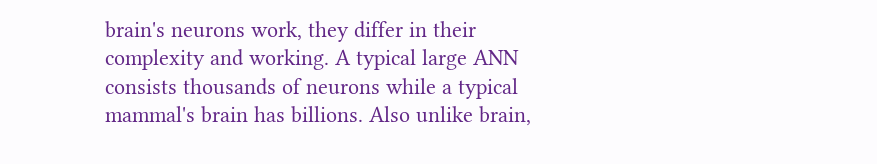brain's neurons work, they differ in their complexity and working. A typical large ANN consists thousands of neurons while a typical mammal's brain has billions. Also unlike brain,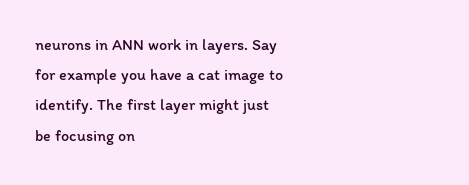neurons in ANN work in layers. Say for example you have a cat image to identify. The first layer might just be focusing on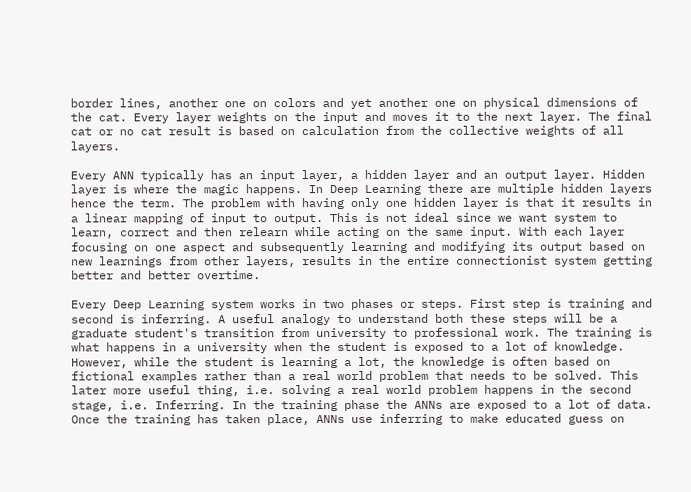border lines, another one on colors and yet another one on physical dimensions of the cat. Every layer weights on the input and moves it to the next layer. The final cat or no cat result is based on calculation from the collective weights of all layers.

Every ANN typically has an input layer, a hidden layer and an output layer. Hidden layer is where the magic happens. In Deep Learning there are multiple hidden layers hence the term. The problem with having only one hidden layer is that it results in a linear mapping of input to output. This is not ideal since we want system to learn, correct and then relearn while acting on the same input. With each layer focusing on one aspect and subsequently learning and modifying its output based on new learnings from other layers, results in the entire connectionist system getting better and better overtime.

Every Deep Learning system works in two phases or steps. First step is training and second is inferring. A useful analogy to understand both these steps will be a graduate student's transition from university to professional work. The training is what happens in a university when the student is exposed to a lot of knowledge. However, while the student is learning a lot, the knowledge is often based on fictional examples rather than a real world problem that needs to be solved. This later more useful thing, i.e. solving a real world problem happens in the second stage, i.e. Inferring. In the training phase the ANNs are exposed to a lot of data. Once the training has taken place, ANNs use inferring to make educated guess on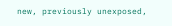new, previously unexposed,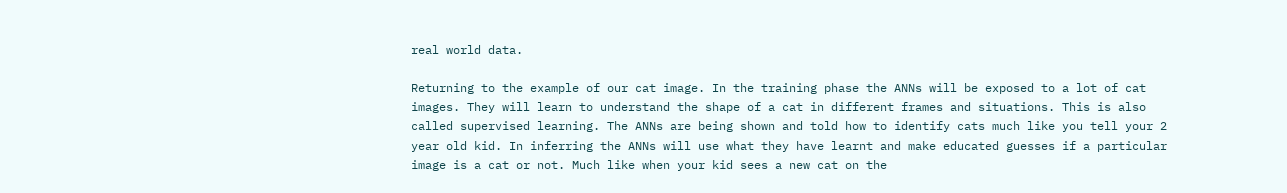real world data.

Returning to the example of our cat image. In the training phase the ANNs will be exposed to a lot of cat images. They will learn to understand the shape of a cat in different frames and situations. This is also called supervised learning. The ANNs are being shown and told how to identify cats much like you tell your 2 year old kid. In inferring the ANNs will use what they have learnt and make educated guesses if a particular image is a cat or not. Much like when your kid sees a new cat on the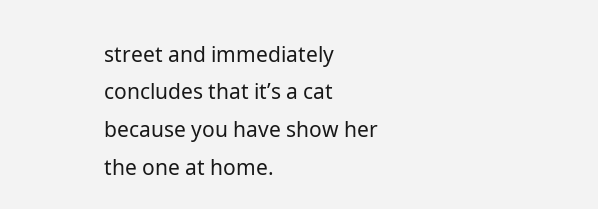street and immediately concludes that it’s a cat because you have show her the one at home.